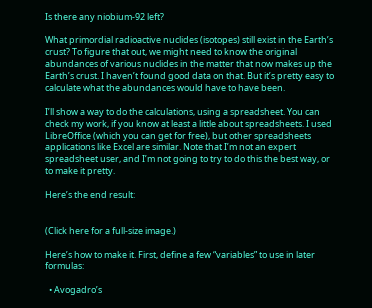Is there any niobium-92 left?

What primordial radioactive nuclides (isotopes) still exist in the Earth’s crust? To figure that out, we might need to know the original abundances of various nuclides in the matter that now makes up the Earth’s crust. I haven’t found good data on that. But it’s pretty easy to calculate what the abundances would have to have been.

I’ll show a way to do the calculations, using a spreadsheet. You can check my work, if you know at least a little about spreadsheets. I used LibreOffice (which you can get for free), but other spreadsheets applications like Excel are similar. Note that I’m not an expert spreadsheet user, and I’m not going to try to do this the best way, or to make it pretty.

Here’s the end result:


(Click here for a full-size image.)

Here’s how to make it. First, define a few “variables” to use in later formulas:

  • Avogadro’s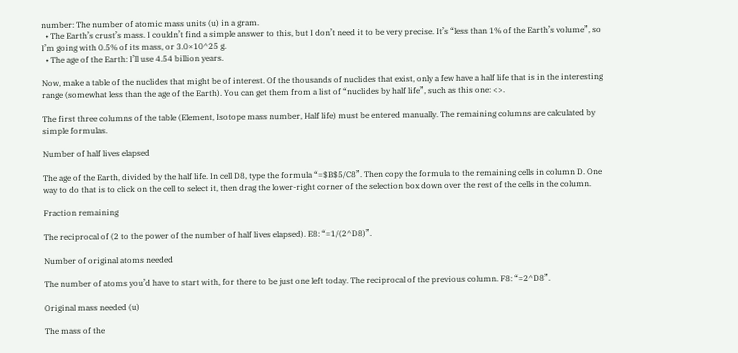number: The number of atomic mass units (u) in a gram.
  • The Earth’s crust’s mass. I couldn’t find a simple answer to this, but I don’t need it to be very precise. It’s “less than 1% of the Earth’s volume”, so I’m going with 0.5% of its mass, or 3.0×10^25 g.
  • The age of the Earth: I’ll use 4.54 billion years.

Now, make a table of the nuclides that might be of interest. Of the thousands of nuclides that exist, only a few have a half life that is in the interesting range (somewhat less than the age of the Earth). You can get them from a list of “nuclides by half life”, such as this one: <>.

The first three columns of the table (Element, Isotope mass number, Half life) must be entered manually. The remaining columns are calculated by simple formulas.

Number of half lives elapsed

The age of the Earth, divided by the half life. In cell D8, type the formula “=$B$5/C8”. Then copy the formula to the remaining cells in column D. One way to do that is to click on the cell to select it, then drag the lower-right corner of the selection box down over the rest of the cells in the column.

Fraction remaining

The reciprocal of (2 to the power of the number of half lives elapsed). E8: “=1/(2^D8)”.

Number of original atoms needed

The number of atoms you’d have to start with, for there to be just one left today. The reciprocal of the previous column. F8: “=2^D8”.

Original mass needed (u)

The mass of the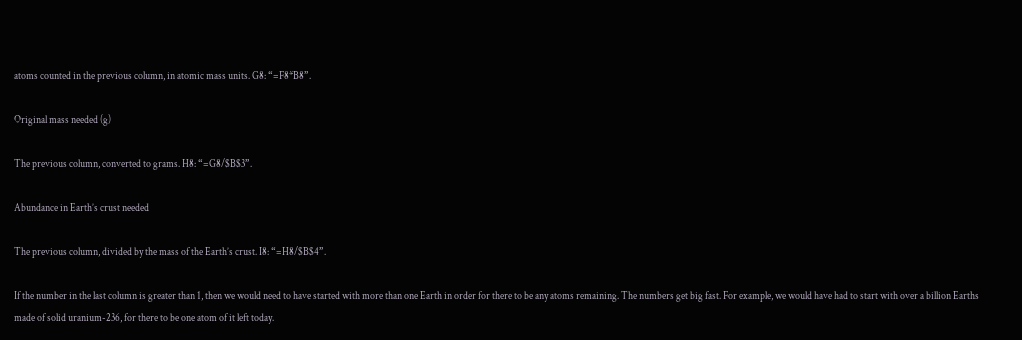atoms counted in the previous column, in atomic mass units. G8: “=F8*B8”.

Original mass needed (g)

The previous column, converted to grams. H8: “=G8/$B$3”.

Abundance in Earth’s crust needed

The previous column, divided by the mass of the Earth’s crust. I8: “=H8/$B$4”.

If the number in the last column is greater than 1, then we would need to have started with more than one Earth in order for there to be any atoms remaining. The numbers get big fast. For example, we would have had to start with over a billion Earths made of solid uranium-236, for there to be one atom of it left today.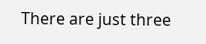There are just three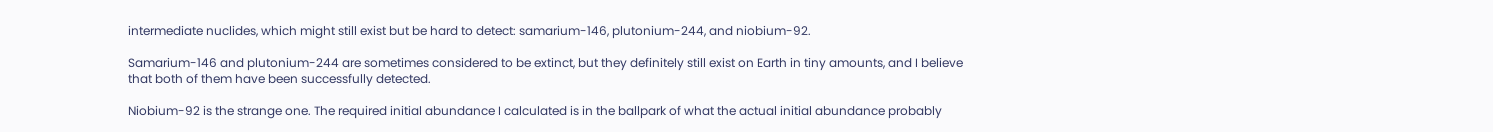intermediate nuclides, which might still exist but be hard to detect: samarium-146, plutonium-244, and niobium-92.

Samarium-146 and plutonium-244 are sometimes considered to be extinct, but they definitely still exist on Earth in tiny amounts, and I believe that both of them have been successfully detected.

Niobium-92 is the strange one. The required initial abundance I calculated is in the ballpark of what the actual initial abundance probably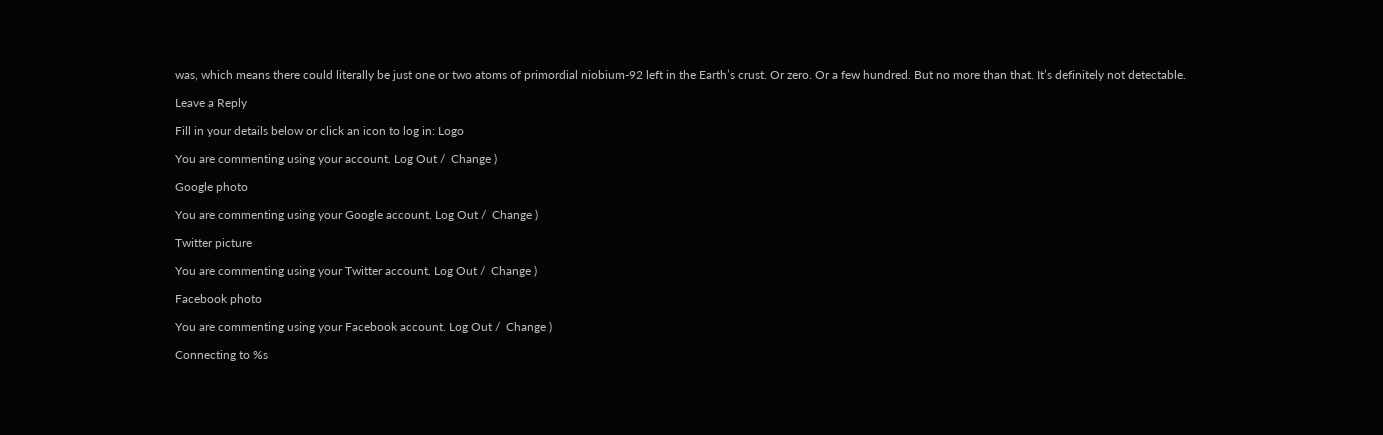was, which means there could literally be just one or two atoms of primordial niobium-92 left in the Earth’s crust. Or zero. Or a few hundred. But no more than that. It’s definitely not detectable.

Leave a Reply

Fill in your details below or click an icon to log in: Logo

You are commenting using your account. Log Out /  Change )

Google photo

You are commenting using your Google account. Log Out /  Change )

Twitter picture

You are commenting using your Twitter account. Log Out /  Change )

Facebook photo

You are commenting using your Facebook account. Log Out /  Change )

Connecting to %s